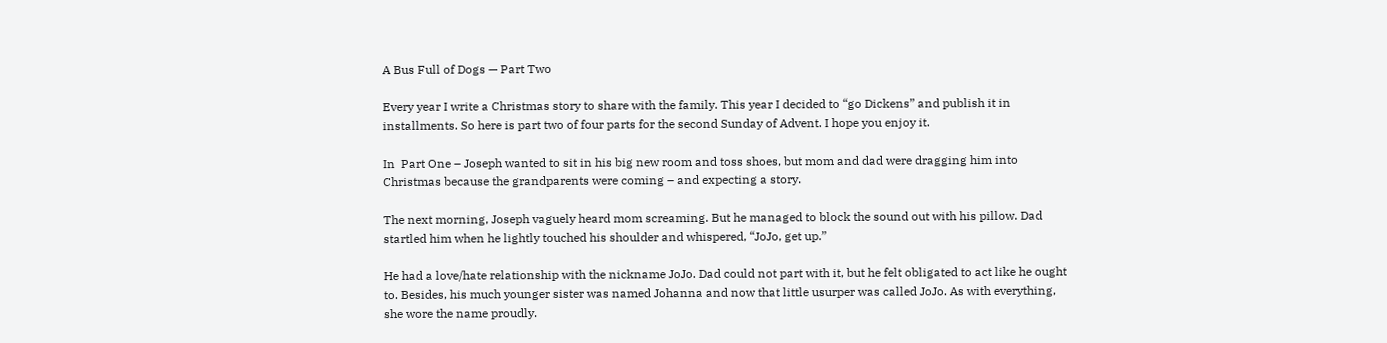A Bus Full of Dogs — Part Two

Every year I write a Christmas story to share with the family. This year I decided to “go Dickens” and publish it in installments. So here is part two of four parts for the second Sunday of Advent. I hope you enjoy it.

In  Part One – Joseph wanted to sit in his big new room and toss shoes, but mom and dad were dragging him into Christmas because the grandparents were coming – and expecting a story.

The next morning, Joseph vaguely heard mom screaming. But he managed to block the sound out with his pillow. Dad startled him when he lightly touched his shoulder and whispered, “JoJo, get up.”

He had a love/hate relationship with the nickname JoJo. Dad could not part with it, but he felt obligated to act like he ought to. Besides, his much younger sister was named Johanna and now that little usurper was called JoJo. As with everything, she wore the name proudly.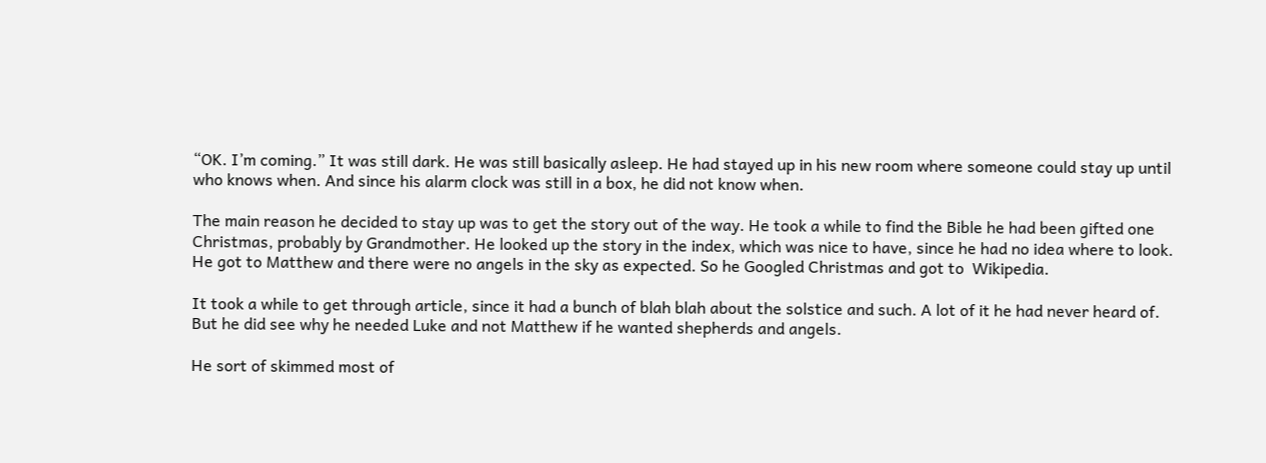“OK. I’m coming.” It was still dark. He was still basically asleep. He had stayed up in his new room where someone could stay up until who knows when. And since his alarm clock was still in a box, he did not know when.

The main reason he decided to stay up was to get the story out of the way. He took a while to find the Bible he had been gifted one Christmas, probably by Grandmother. He looked up the story in the index, which was nice to have, since he had no idea where to look. He got to Matthew and there were no angels in the sky as expected. So he Googled Christmas and got to  Wikipedia.

It took a while to get through article, since it had a bunch of blah blah about the solstice and such. A lot of it he had never heard of. But he did see why he needed Luke and not Matthew if he wanted shepherds and angels.

He sort of skimmed most of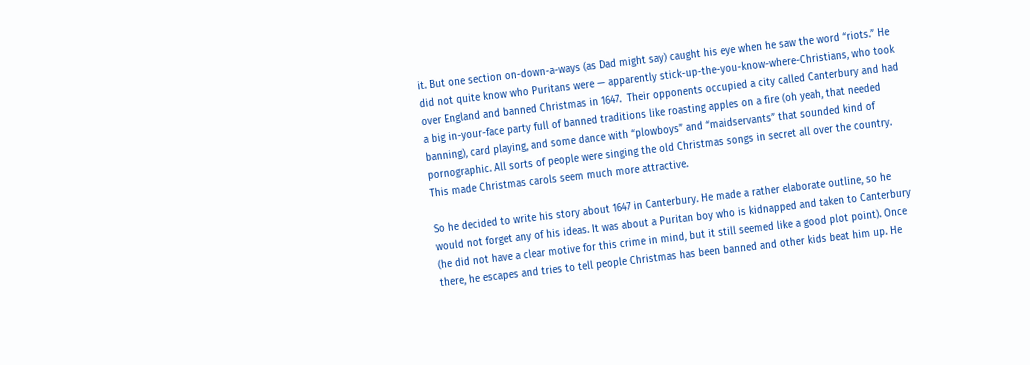it. But one section on-down-a-ways (as Dad might say) caught his eye when he saw the word “riots.” He did not quite know who Puritans were — apparently stick-up-the-you-know-where-Christians, who took over England and banned Christmas in 1647.  Their opponents occupied a city called Canterbury and had a big in-your-face party full of banned traditions like roasting apples on a fire (oh yeah, that needed banning), card playing, and some dance with “plowboys” and “maidservants” that sounded kind of pornographic. All sorts of people were singing the old Christmas songs in secret all over the country. This made Christmas carols seem much more attractive.

So he decided to write his story about 1647 in Canterbury. He made a rather elaborate outline, so he would not forget any of his ideas. It was about a Puritan boy who is kidnapped and taken to Canterbury (he did not have a clear motive for this crime in mind, but it still seemed like a good plot point). Once there, he escapes and tries to tell people Christmas has been banned and other kids beat him up. He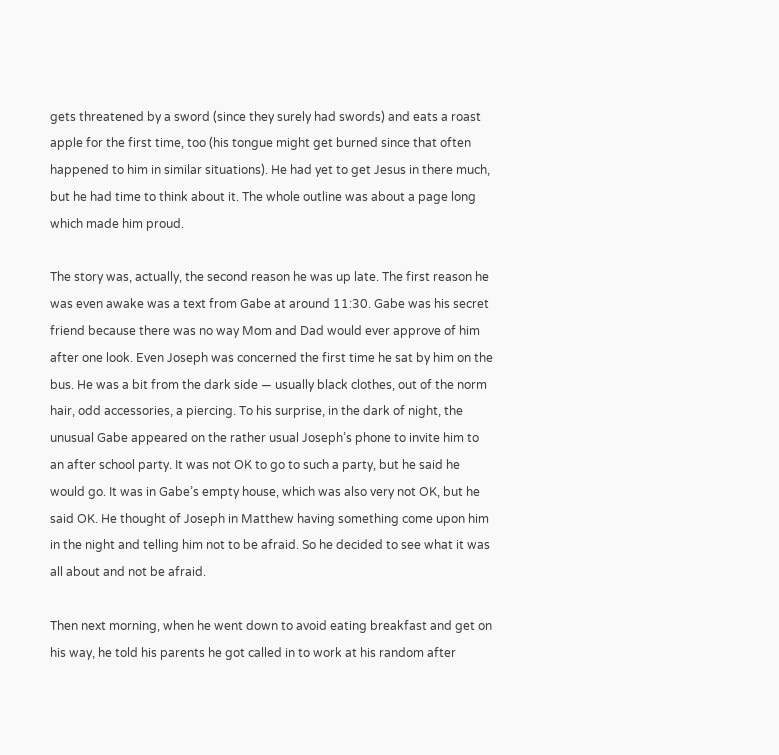gets threatened by a sword (since they surely had swords) and eats a roast apple for the first time, too (his tongue might get burned since that often happened to him in similar situations). He had yet to get Jesus in there much, but he had time to think about it. The whole outline was about a page long which made him proud.

The story was, actually, the second reason he was up late. The first reason he was even awake was a text from Gabe at around 11:30. Gabe was his secret friend because there was no way Mom and Dad would ever approve of him after one look. Even Joseph was concerned the first time he sat by him on the bus. He was a bit from the dark side — usually black clothes, out of the norm hair, odd accessories, a piercing. To his surprise, in the dark of night, the unusual Gabe appeared on the rather usual Joseph’s phone to invite him to an after school party. It was not OK to go to such a party, but he said he would go. It was in Gabe’s empty house, which was also very not OK, but he said OK. He thought of Joseph in Matthew having something come upon him in the night and telling him not to be afraid. So he decided to see what it was all about and not be afraid.

Then next morning, when he went down to avoid eating breakfast and get on his way, he told his parents he got called in to work at his random after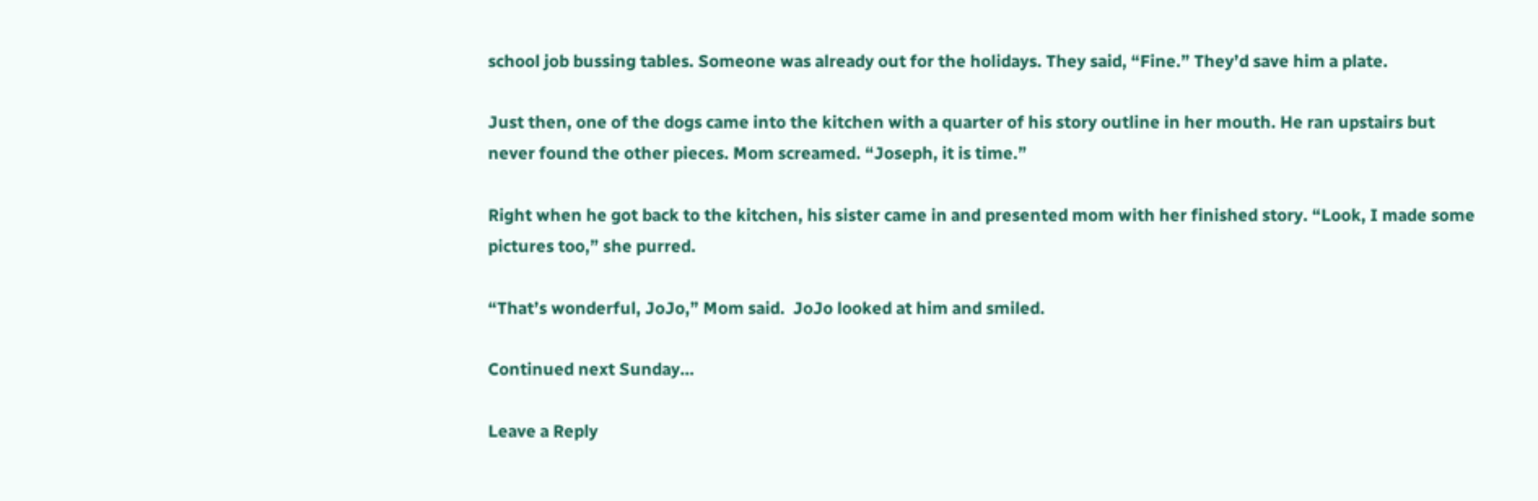school job bussing tables. Someone was already out for the holidays. They said, “Fine.” They’d save him a plate.

Just then, one of the dogs came into the kitchen with a quarter of his story outline in her mouth. He ran upstairs but never found the other pieces. Mom screamed. “Joseph, it is time.”

Right when he got back to the kitchen, his sister came in and presented mom with her finished story. “Look, I made some pictures too,” she purred.

“That’s wonderful, JoJo,” Mom said.  JoJo looked at him and smiled.

Continued next Sunday…

Leave a Reply